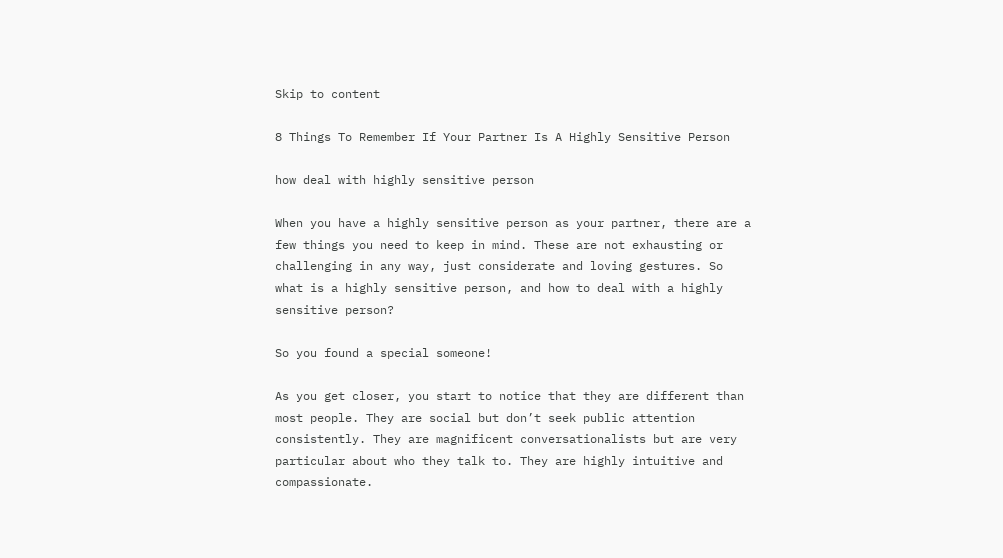Skip to content

8 Things To Remember If Your Partner Is A Highly Sensitive Person

how deal with highly sensitive person

When you have a highly sensitive person as your partner, there are a few things you need to keep in mind. These are not exhausting or challenging in any way, just considerate and loving gestures. So what is a highly sensitive person, and how to deal with a highly sensitive person?

So you found a special someone!

As you get closer, you start to notice that they are different than most people. They are social but don’t seek public attention consistently. They are magnificent conversationalists but are very particular about who they talk to. They are highly intuitive and compassionate.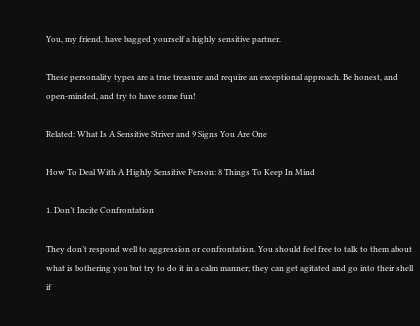You, my friend, have bagged yourself a highly sensitive partner.

These personality types are a true treasure and require an exceptional approach. Be honest, and open-minded, and try to have some fun!

Related: What Is A Sensitive Striver and 9 Signs You Are One

How To Deal With A Highly Sensitive Person: 8 Things To Keep In Mind

1. Don’t Incite Confrontation

They don’t respond well to aggression or confrontation. You should feel free to talk to them about what is bothering you but try to do it in a calm manner; they can get agitated and go into their shell if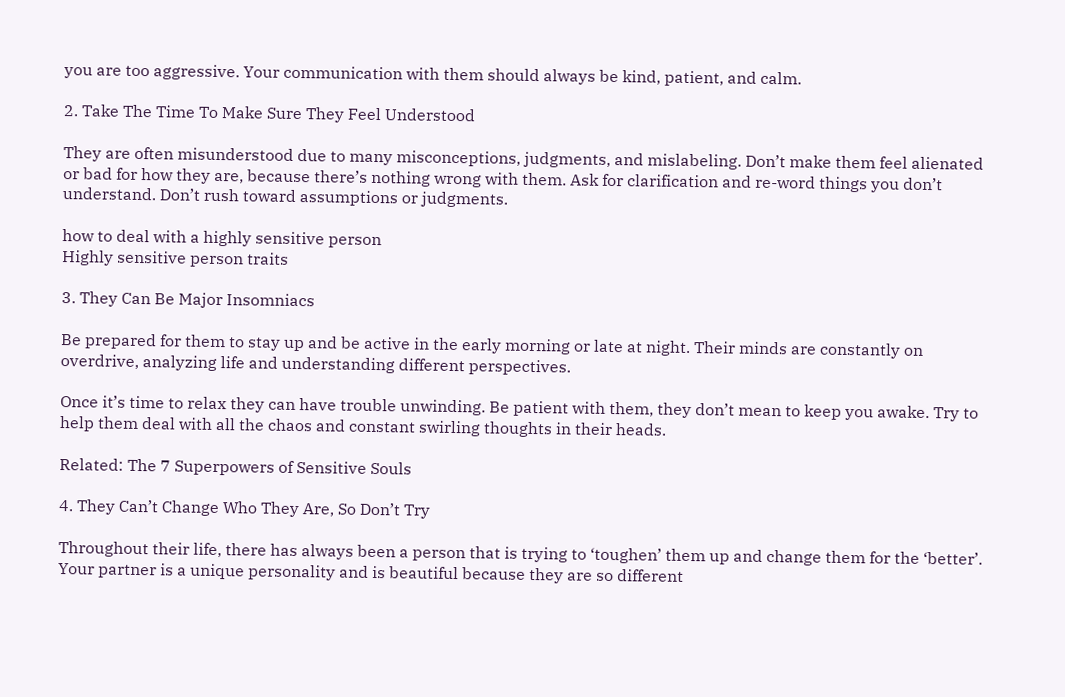you are too aggressive. Your communication with them should always be kind, patient, and calm.

2. Take The Time To Make Sure They Feel Understood

They are often misunderstood due to many misconceptions, judgments, and mislabeling. Don’t make them feel alienated or bad for how they are, because there’s nothing wrong with them. Ask for clarification and re-word things you don’t understand. Don’t rush toward assumptions or judgments.

how to deal with a highly sensitive person
Highly sensitive person traits

3. They Can Be Major Insomniacs

Be prepared for them to stay up and be active in the early morning or late at night. Their minds are constantly on overdrive, analyzing life and understanding different perspectives.

Once it’s time to relax they can have trouble unwinding. Be patient with them, they don’t mean to keep you awake. Try to help them deal with all the chaos and constant swirling thoughts in their heads.

Related: The 7 Superpowers of Sensitive Souls

4. They Can’t Change Who They Are, So Don’t Try

Throughout their life, there has always been a person that is trying to ‘toughen’ them up and change them for the ‘better’. Your partner is a unique personality and is beautiful because they are so different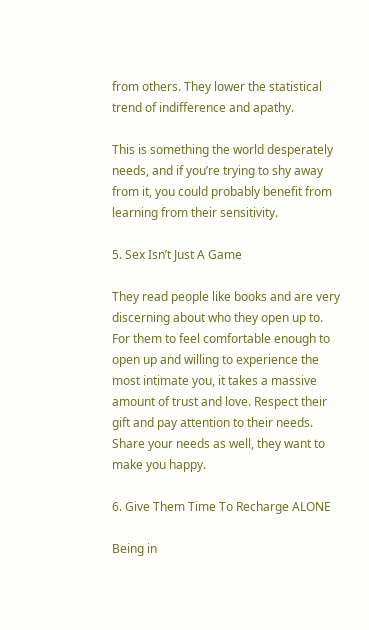from others. They lower the statistical trend of indifference and apathy.

This is something the world desperately needs, and if you’re trying to shy away from it, you could probably benefit from learning from their sensitivity.

5. Sex Isn’t Just A Game

They read people like books and are very discerning about who they open up to. For them to feel comfortable enough to open up and willing to experience the most intimate you, it takes a massive amount of trust and love. Respect their gift and pay attention to their needs. Share your needs as well, they want to make you happy.

6. Give Them Time To Recharge ALONE

Being in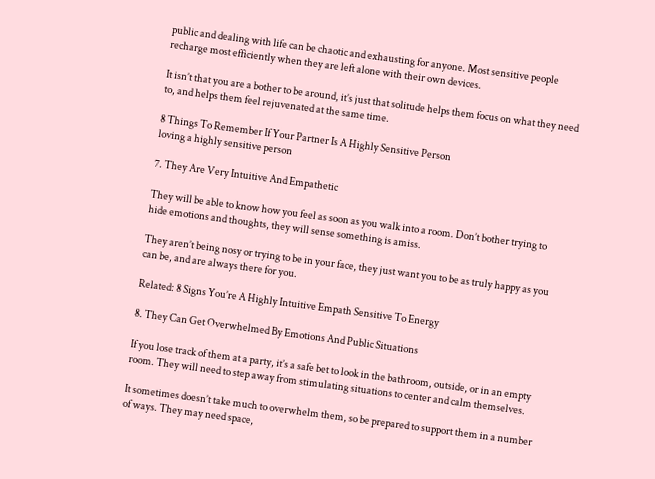public and dealing with life can be chaotic and exhausting for anyone. Most sensitive people recharge most efficiently when they are left alone with their own devices.

It isn’t that you are a bother to be around, it’s just that solitude helps them focus on what they need to, and helps them feel rejuvenated at the same time.

8 Things To Remember If Your Partner Is A Highly Sensitive Person
loving a highly sensitive person

7. They Are Very Intuitive And Empathetic

They will be able to know how you feel as soon as you walk into a room. Don’t bother trying to hide emotions and thoughts, they will sense something is amiss.

They aren’t being nosy or trying to be in your face, they just want you to be as truly happy as you can be, and are always there for you.

Related: 8 Signs You’re A Highly Intuitive Empath Sensitive To Energy

8. They Can Get Overwhelmed By Emotions And Public Situations

If you lose track of them at a party, it’s a safe bet to look in the bathroom, outside, or in an empty room. They will need to step away from stimulating situations to center and calm themselves.

It sometimes doesn’t take much to overwhelm them, so be prepared to support them in a number of ways. They may need space,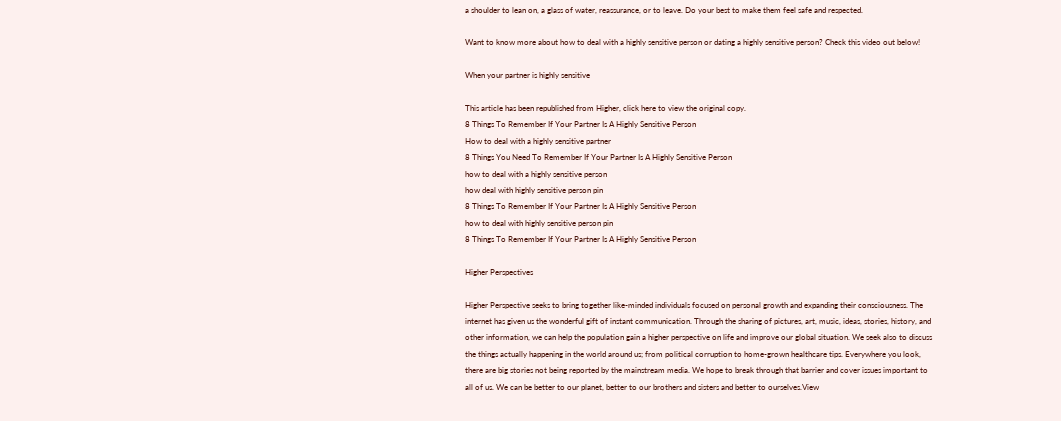a shoulder to lean on, a glass of water, reassurance, or to leave. Do your best to make them feel safe and respected.

Want to know more about how to deal with a highly sensitive person or dating a highly sensitive person? Check this video out below!

When your partner is highly sensitive

This article has been republished from Higher, click here to view the original copy.
8 Things To Remember If Your Partner Is A Highly Sensitive Person
How to deal with a highly sensitive partner
8 Things You Need To Remember If Your Partner Is A Highly Sensitive Person
how to deal with a highly sensitive person
how deal with highly sensitive person pin
8 Things To Remember If Your Partner Is A Highly Sensitive Person
how to deal with highly sensitive person pin
8 Things To Remember If Your Partner Is A Highly Sensitive Person

Higher Perspectives

Higher Perspective seeks to bring together like-minded individuals focused on personal growth and expanding their consciousness. The internet has given us the wonderful gift of instant communication. Through the sharing of pictures, art, music, ideas, stories, history, and other information, we can help the population gain a higher perspective on life and improve our global situation. We seek also to discuss the things actually happening in the world around us; from political corruption to home-grown healthcare tips. Everywhere you look, there are big stories not being reported by the mainstream media. We hope to break through that barrier and cover issues important to all of us. We can be better to our planet, better to our brothers and sisters and better to ourselves.View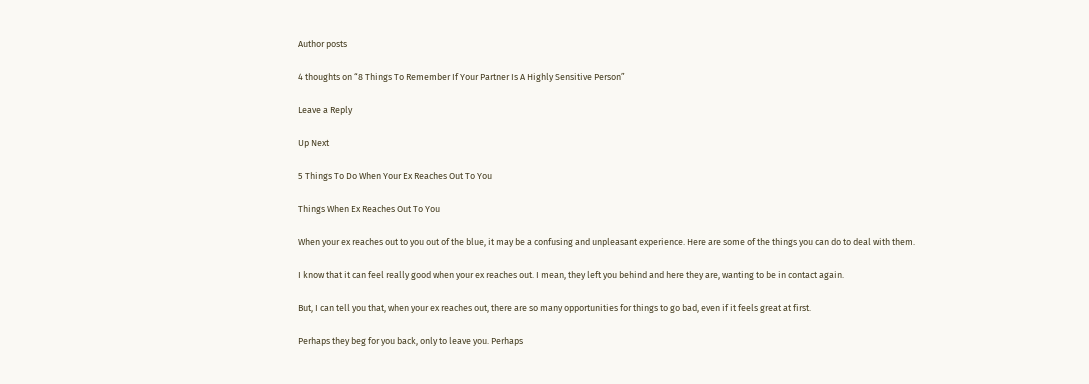Author posts

4 thoughts on “8 Things To Remember If Your Partner Is A Highly Sensitive Person”

Leave a Reply

Up Next

5 Things To Do When Your Ex Reaches Out To You

Things When Ex Reaches Out To You

When your ex reaches out to you out of the blue, it may be a confusing and unpleasant experience. Here are some of the things you can do to deal with them.

I know that it can feel really good when your ex reaches out. I mean, they left you behind and here they are, wanting to be in contact again.

But, I can tell you that, when your ex reaches out, there are so many opportunities for things to go bad, even if it feels great at first.

Perhaps they beg for you back, only to leave you. Perhaps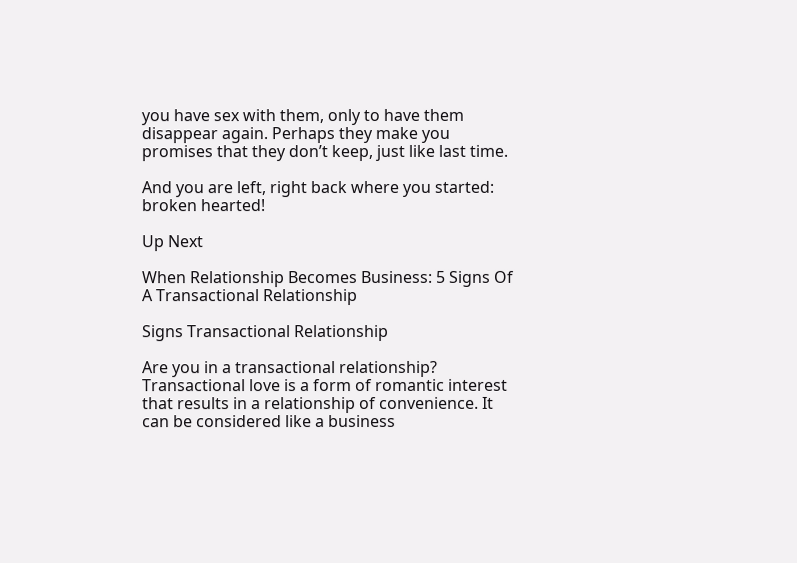you have sex with them, only to have them disappear again. Perhaps they make you promises that they don’t keep, just like last time.

And you are left, right back where you started: broken hearted!

Up Next

When Relationship Becomes Business: 5 Signs Of A Transactional Relationship

Signs Transactional Relationship

Are you in a transactional relationship? Transactional love is a form of romantic interest that results in a relationship of convenience. It can be considered like a business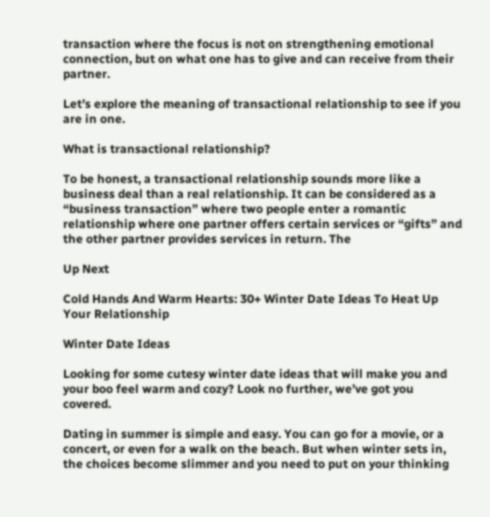transaction where the focus is not on strengthening emotional connection, but on what one has to give and can receive from their partner.

Let’s explore the meaning of transactional relationship to see if you are in one.

What is transactional relationship?

To be honest, a transactional relationship sounds more like a business deal than a real relationship. It can be considered as a “business transaction” where two people enter a romantic relationship where one partner offers certain services or “gifts” and the other partner provides services in return. The

Up Next

Cold Hands And Warm Hearts: 30+ Winter Date Ideas To Heat Up Your Relationship

Winter Date Ideas

Looking for some cutesy winter date ideas that will make you and your boo feel warm and cozy? Look no further, we’ve got you covered.

Dating in summer is simple and easy. You can go for a movie, or a concert, or even for a walk on the beach. But when winter sets in, the choices become slimmer and you need to put on your thinking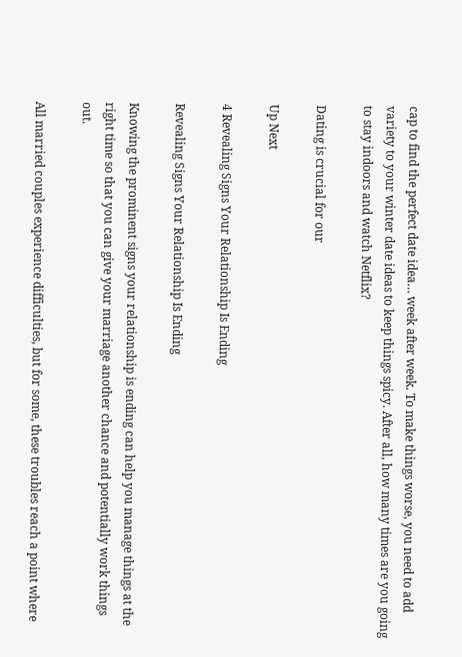cap to find the perfect date idea… week after week. To make things worse, you need to add variety to your winter date ideas to keep things spicy. After all, how many times are you going to stay indoors and watch Netflix?

Dating is crucial for our

Up Next

4 Revealing Signs Your Relationship Is Ending

Revealing Signs Your Relationship Is Ending

Knowing the prominent signs your relationship is ending can help you manage things at the right time so that you can give your marriage another chance and potentially work things out.

All married couples experience difficulties, but for some, these troubles reach a point where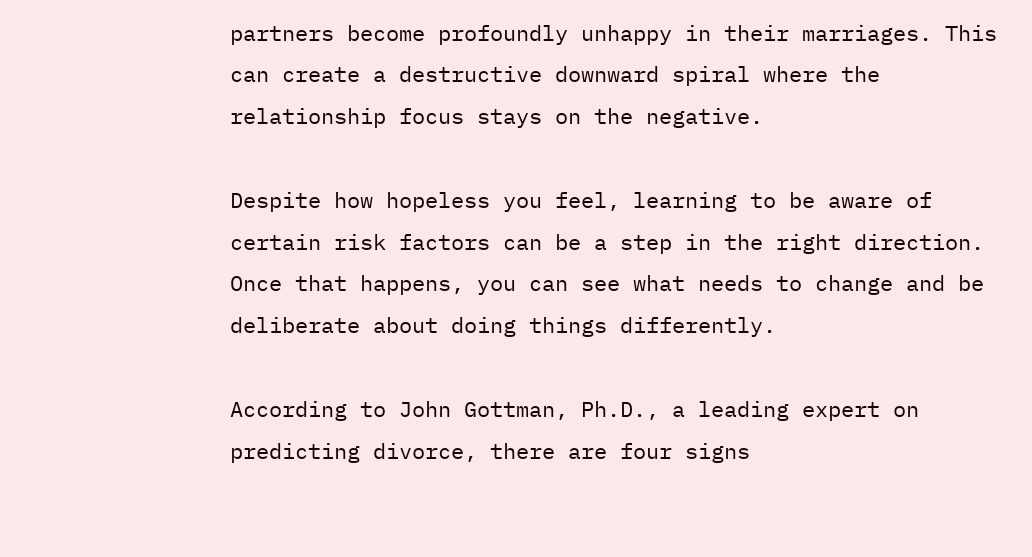partners become profoundly unhappy in their marriages. This can create a destructive downward spiral where the relationship focus stays on the negative.

Despite how hopeless you feel, learning to be aware of certain risk factors can be a step in the right direction. Once that happens, you can see what needs to change and be deliberate about doing things differently.

According to John Gottman, Ph.D., a leading expert on predicting divorce, there are four signs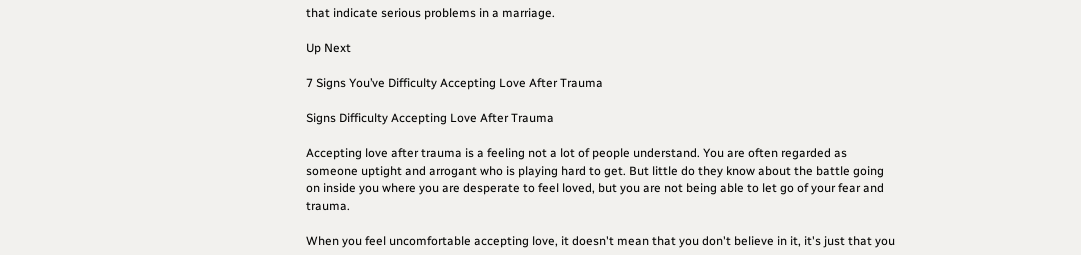that indicate serious problems in a marriage.

Up Next

7 Signs You’ve Difficulty Accepting Love After Trauma

Signs Difficulty Accepting Love After Trauma

Accepting love after trauma is a feeling not a lot of people understand. You are often regarded as someone uptight and arrogant who is playing hard to get. But little do they know about the battle going on inside you where you are desperate to feel loved, but you are not being able to let go of your fear and trauma.

When you feel uncomfortable accepting love, it doesn't mean that you don't believe in it, it's just that you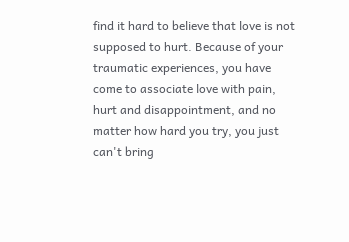find it hard to believe that love is not supposed to hurt. Because of your traumatic experiences, you have come to associate love with pain, hurt and disappointment, and no matter how hard you try, you just can't bring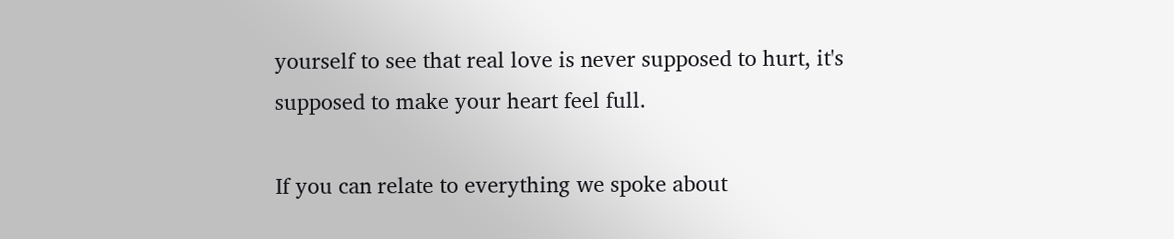yourself to see that real love is never supposed to hurt, it's supposed to make your heart feel full.

If you can relate to everything we spoke about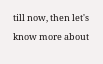till now, then let's know more about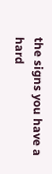the signs you have a hard